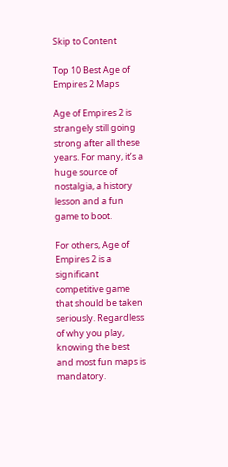Skip to Content

Top 10 Best Age of Empires 2 Maps

Age of Empires 2 is strangely still going strong after all these years. For many, it’s a huge source of nostalgia, a history lesson and a fun game to boot.

For others, Age of Empires 2 is a significant competitive game that should be taken seriously. Regardless of why you play, knowing the best and most fun maps is mandatory.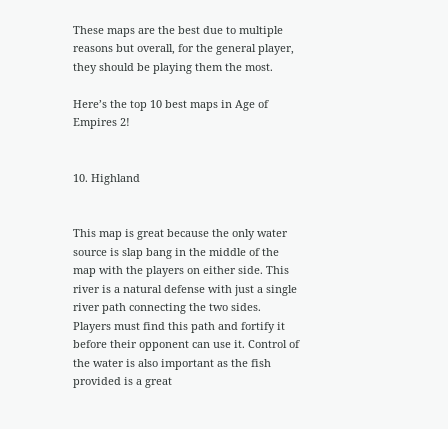These maps are the best due to multiple reasons but overall, for the general player, they should be playing them the most.

Here’s the top 10 best maps in Age of Empires 2!


10. Highland


This map is great because the only water source is slap bang in the middle of the map with the players on either side. This river is a natural defense with just a single river path connecting the two sides. Players must find this path and fortify it before their opponent can use it. Control of the water is also important as the fish provided is a great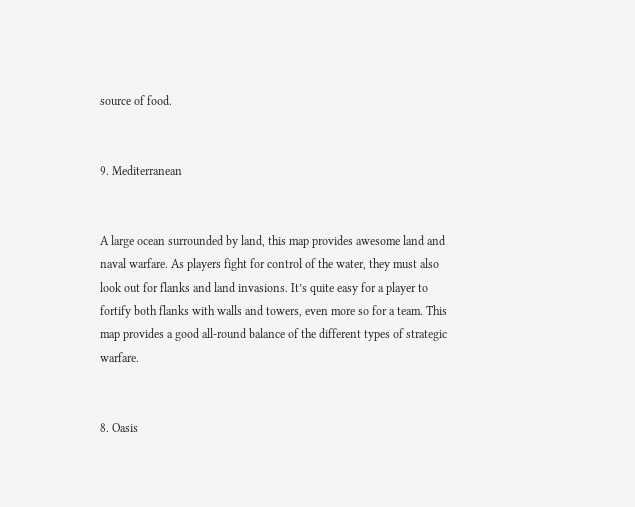source of food.


9. Mediterranean


A large ocean surrounded by land, this map provides awesome land and naval warfare. As players fight for control of the water, they must also look out for flanks and land invasions. It’s quite easy for a player to fortify both flanks with walls and towers, even more so for a team. This map provides a good all-round balance of the different types of strategic warfare.


8. Oasis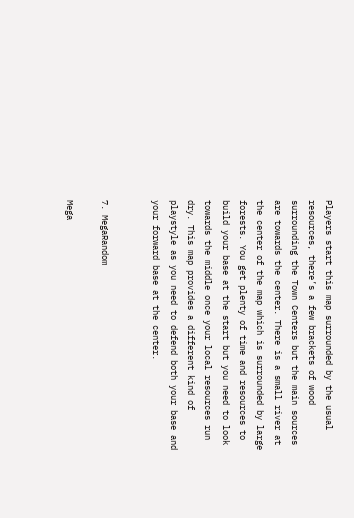Players start this map surrounded by the usual resources, there’s a few brackets of wood surrounding the Town Centers but the main sources are towards the center. There is a small river at the center of the map which is surrounded by large forests. You get plenty of time and resources to build your base at the start but you need to look towards the middle once your local resources run dry. This map provides a different kind of playstyle as you need to defend both your base and your forward base at the center.


7. MegaRandom

Mega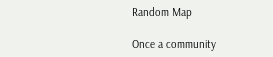Random Map

Once a community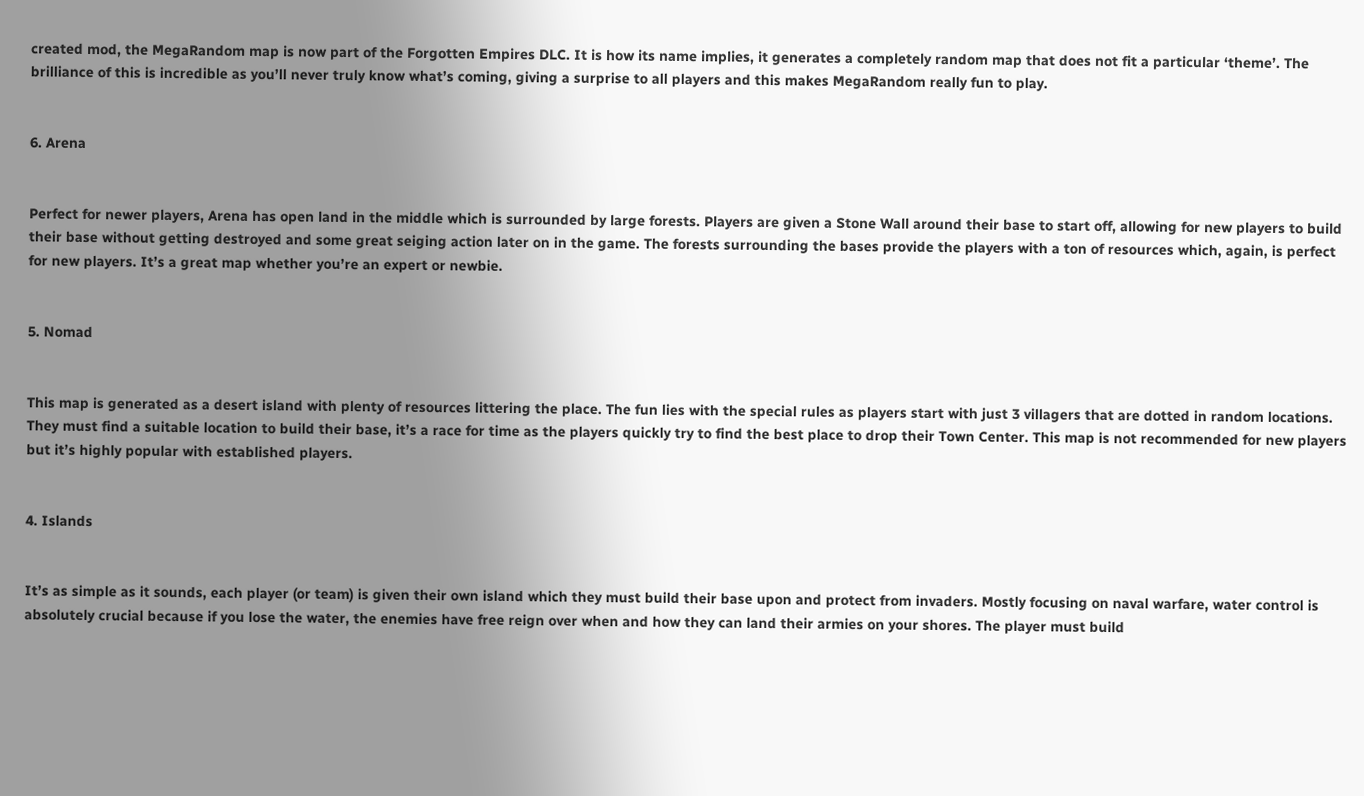created mod, the MegaRandom map is now part of the Forgotten Empires DLC. It is how its name implies, it generates a completely random map that does not fit a particular ‘theme’. The brilliance of this is incredible as you’ll never truly know what’s coming, giving a surprise to all players and this makes MegaRandom really fun to play.


6. Arena


Perfect for newer players, Arena has open land in the middle which is surrounded by large forests. Players are given a Stone Wall around their base to start off, allowing for new players to build their base without getting destroyed and some great seiging action later on in the game. The forests surrounding the bases provide the players with a ton of resources which, again, is perfect for new players. It’s a great map whether you’re an expert or newbie.


5. Nomad


This map is generated as a desert island with plenty of resources littering the place. The fun lies with the special rules as players start with just 3 villagers that are dotted in random locations. They must find a suitable location to build their base, it’s a race for time as the players quickly try to find the best place to drop their Town Center. This map is not recommended for new players but it’s highly popular with established players.


4. Islands


It’s as simple as it sounds, each player (or team) is given their own island which they must build their base upon and protect from invaders. Mostly focusing on naval warfare, water control is absolutely crucial because if you lose the water, the enemies have free reign over when and how they can land their armies on your shores. The player must build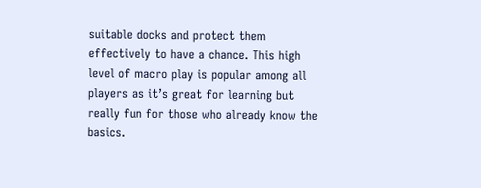suitable docks and protect them effectively to have a chance. This high level of macro play is popular among all players as it’s great for learning but really fun for those who already know the basics.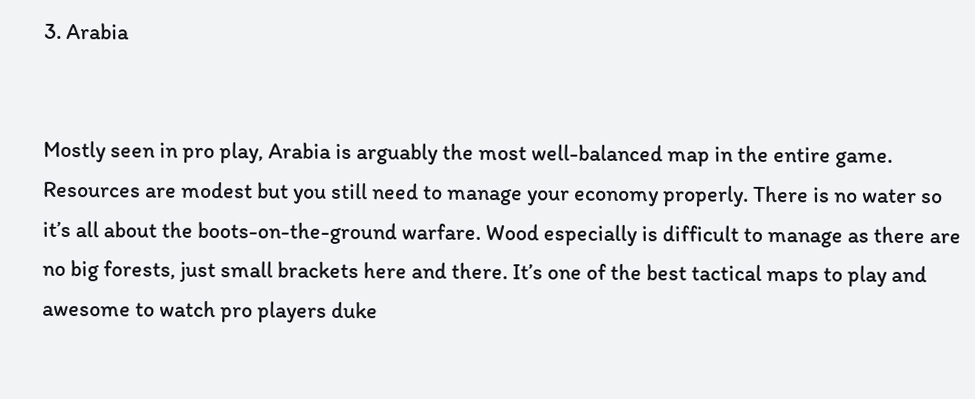3. Arabia


Mostly seen in pro play, Arabia is arguably the most well-balanced map in the entire game. Resources are modest but you still need to manage your economy properly. There is no water so it’s all about the boots-on-the-ground warfare. Wood especially is difficult to manage as there are no big forests, just small brackets here and there. It’s one of the best tactical maps to play and awesome to watch pro players duke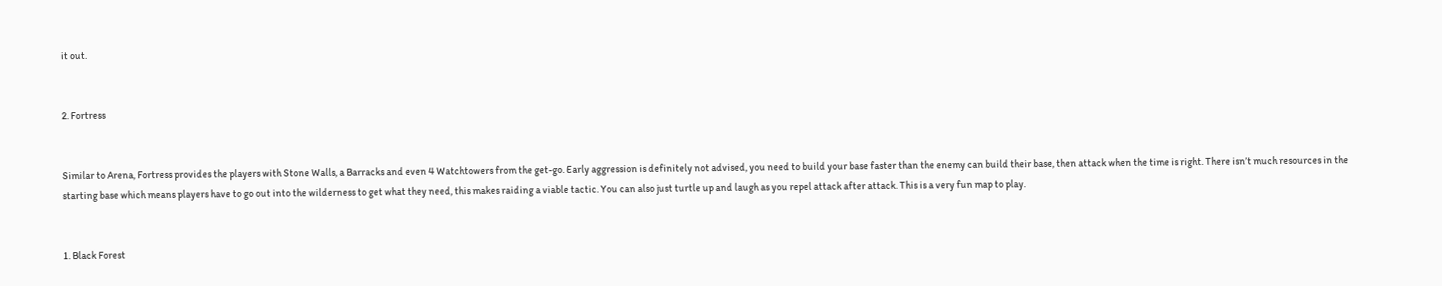it out.


2. Fortress


Similar to Arena, Fortress provides the players with Stone Walls, a Barracks and even 4 Watchtowers from the get-go. Early aggression is definitely not advised, you need to build your base faster than the enemy can build their base, then attack when the time is right. There isn’t much resources in the starting base which means players have to go out into the wilderness to get what they need, this makes raiding a viable tactic. You can also just turtle up and laugh as you repel attack after attack. This is a very fun map to play.


1. Black Forest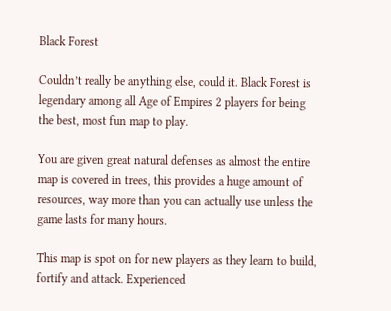Black Forest

Couldn’t really be anything else, could it. Black Forest is legendary among all Age of Empires 2 players for being the best, most fun map to play.

You are given great natural defenses as almost the entire map is covered in trees, this provides a huge amount of resources, way more than you can actually use unless the game lasts for many hours.

This map is spot on for new players as they learn to build, fortify and attack. Experienced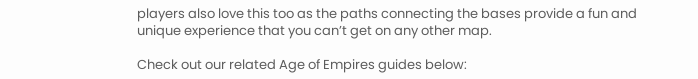players also love this too as the paths connecting the bases provide a fun and unique experience that you can’t get on any other map.

Check out our related Age of Empires guides below: